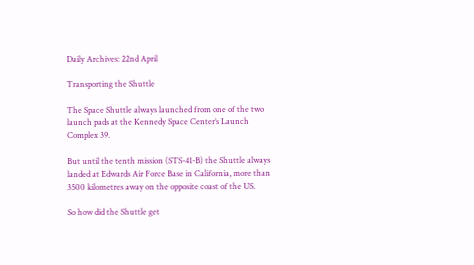Daily Archives: 22nd April

Transporting the Shuttle

The Space Shuttle always launched from one of the two launch pads at the Kennedy Space Center’s Launch Complex 39.

But until the tenth mission (STS-41-B) the Shuttle always landed at Edwards Air Force Base in California, more than 3500 kilometres away on the opposite coast of the US.

So how did the Shuttle get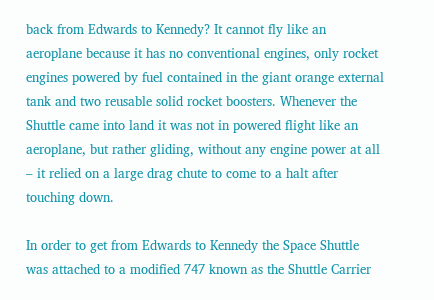back from Edwards to Kennedy? It cannot fly like an aeroplane because it has no conventional engines, only rocket engines powered by fuel contained in the giant orange external tank and two reusable solid rocket boosters. Whenever the Shuttle came into land it was not in powered flight like an aeroplane, but rather gliding, without any engine power at all – it relied on a large drag chute to come to a halt after touching down.

In order to get from Edwards to Kennedy the Space Shuttle was attached to a modified 747 known as the Shuttle Carrier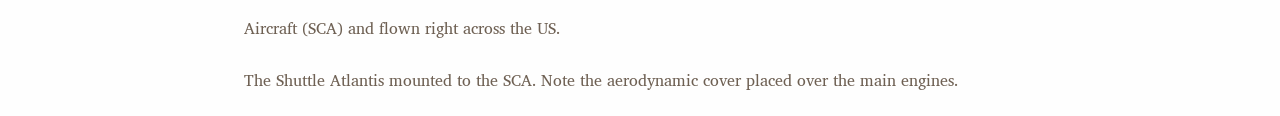Aircraft (SCA) and flown right across the US.

The Shuttle Atlantis mounted to the SCA. Note the aerodynamic cover placed over the main engines.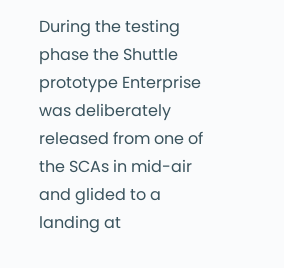During the testing phase the Shuttle prototype Enterprise was deliberately released from one of the SCAs in mid-air and glided to a landing at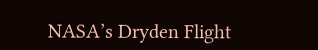NASA’s Dryden Flight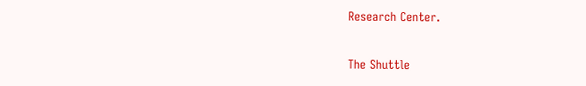Research Center.

The Shuttle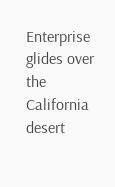Enterprise glides over the California desert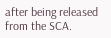after being released from the SCA.